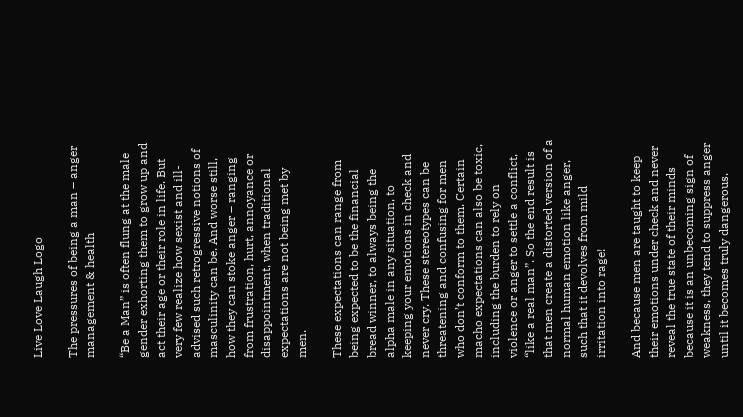Live Love Laugh Logo

The pressures of being a man – anger management & health

“Be a Man” is often flung at the male gender exhorting them to grow up and act their age or their role in life. But very few realize how sexist and ill-advised such retrogressive notions of masculinity can be. And worse still, how they can stoke anger – ranging from frustration, hurt, annoyance or disappointment, when traditional expectations are not being met by men.

These expectations can range from being expected to be the financial bread winner, to always being the alpha male in any situation, to keeping your emotions in check and never cry. These stereotypes can be threatening and confusing for men who don’t conform to them. Certain macho expectations can also be toxic, including the burden to rely on violence or anger to settle a conflict, “like a real man”. So the end result is that men create a distorted version of a normal human emotion like anger, such that it devolves from mild irritation into rage!

And because men are taught to keep their emotions under check and never reveal the true state of their minds because it is an unbecoming sign of weakness, they tend to suppress anger until it becomes truly dangerous.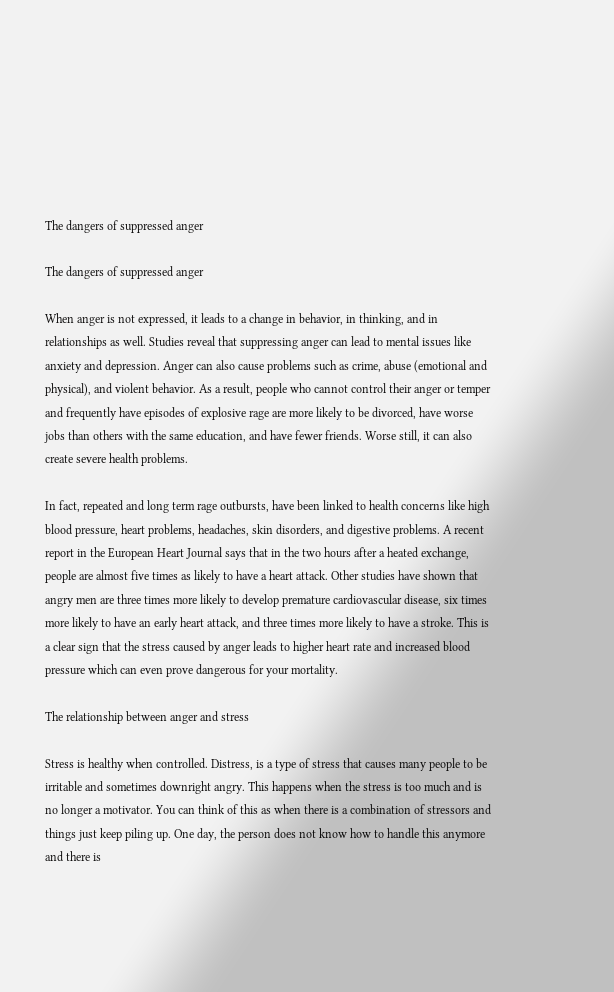The dangers of suppressed anger

The dangers of suppressed anger

When anger is not expressed, it leads to a change in behavior, in thinking, and in relationships as well. Studies reveal that suppressing anger can lead to mental issues like anxiety and depression. Anger can also cause problems such as crime, abuse (emotional and physical), and violent behavior. As a result, people who cannot control their anger or temper and frequently have episodes of explosive rage are more likely to be divorced, have worse jobs than others with the same education, and have fewer friends. Worse still, it can also create severe health problems.

In fact, repeated and long term rage outbursts, have been linked to health concerns like high blood pressure, heart problems, headaches, skin disorders, and digestive problems. A recent report in the European Heart Journal says that in the two hours after a heated exchange, people are almost five times as likely to have a heart attack. Other studies have shown that angry men are three times more likely to develop premature cardiovascular disease, six times more likely to have an early heart attack, and three times more likely to have a stroke. This is a clear sign that the stress caused by anger leads to higher heart rate and increased blood pressure which can even prove dangerous for your mortality.

The relationship between anger and stress

Stress is healthy when controlled. Distress, is a type of stress that causes many people to be irritable and sometimes downright angry. This happens when the stress is too much and is no longer a motivator. You can think of this as when there is a combination of stressors and things just keep piling up. One day, the person does not know how to handle this anymore and there is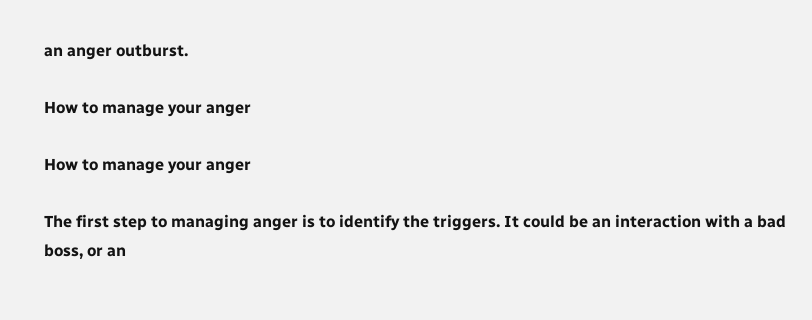an anger outburst.

How to manage your anger

How to manage your anger

The first step to managing anger is to identify the triggers. It could be an interaction with a bad boss, or an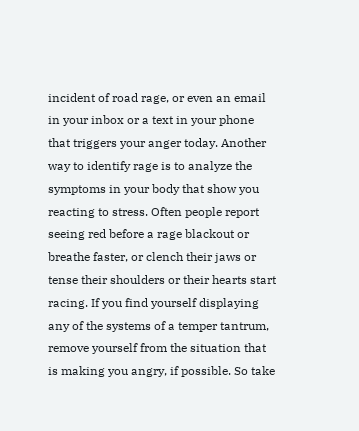incident of road rage, or even an email in your inbox or a text in your phone that triggers your anger today. Another way to identify rage is to analyze the symptoms in your body that show you reacting to stress. Often people report seeing red before a rage blackout or breathe faster, or clench their jaws or tense their shoulders or their hearts start racing. If you find yourself displaying any of the systems of a temper tantrum, remove yourself from the situation that is making you angry, if possible. So take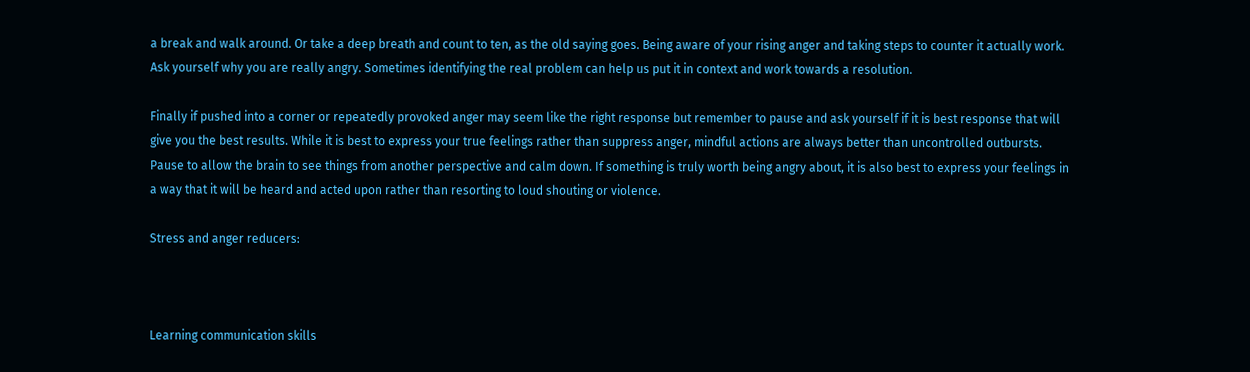a break and walk around. Or take a deep breath and count to ten, as the old saying goes. Being aware of your rising anger and taking steps to counter it actually work. Ask yourself why you are really angry. Sometimes identifying the real problem can help us put it in context and work towards a resolution.

Finally if pushed into a corner or repeatedly provoked anger may seem like the right response but remember to pause and ask yourself if it is best response that will give you the best results. While it is best to express your true feelings rather than suppress anger, mindful actions are always better than uncontrolled outbursts. Pause to allow the brain to see things from another perspective and calm down. If something is truly worth being angry about, it is also best to express your feelings in a way that it will be heard and acted upon rather than resorting to loud shouting or violence.

Stress and anger reducers:



Learning communication skills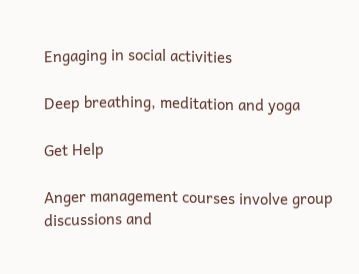Engaging in social activities

Deep breathing, meditation and yoga

Get Help

Anger management courses involve group discussions and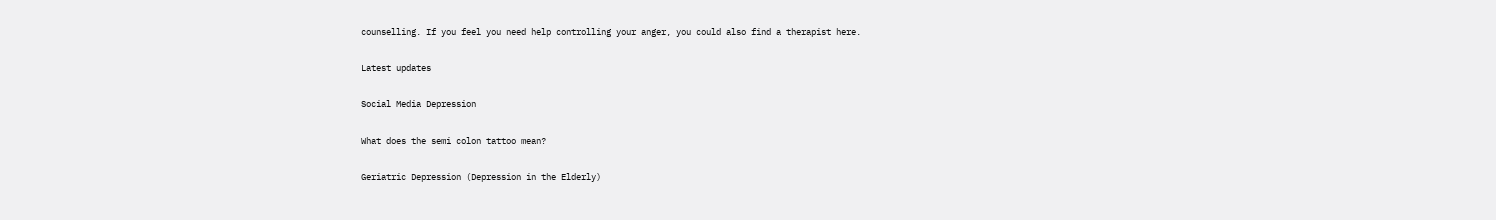counselling. If you feel you need help controlling your anger, you could also find a therapist here.

Latest updates

Social Media Depression

What does the semi colon tattoo mean?

Geriatric Depression (Depression in the Elderly)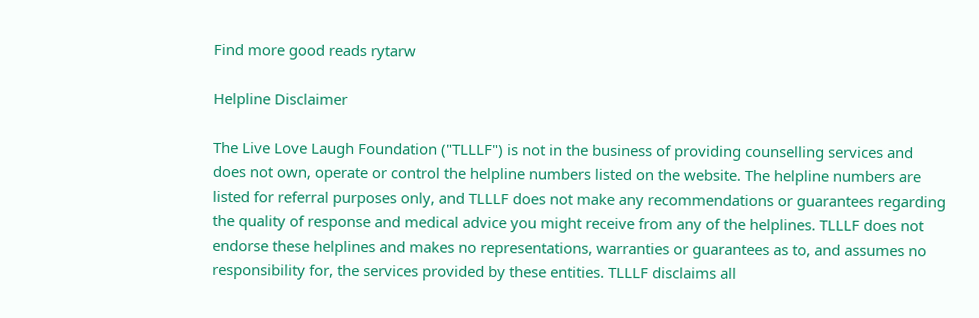Find more good reads rytarw

Helpline Disclaimer

The Live Love Laugh Foundation ("TLLLF") is not in the business of providing counselling services and does not own, operate or control the helpline numbers listed on the website. The helpline numbers are listed for referral purposes only, and TLLLF does not make any recommendations or guarantees regarding the quality of response and medical advice you might receive from any of the helplines. TLLLF does not endorse these helplines and makes no representations, warranties or guarantees as to, and assumes no responsibility for, the services provided by these entities. TLLLF disclaims all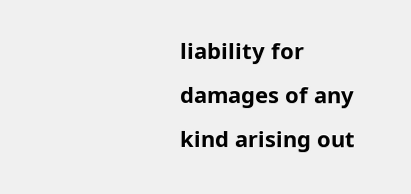liability for damages of any kind arising out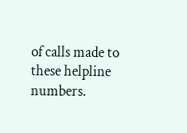of calls made to these helpline numbers.